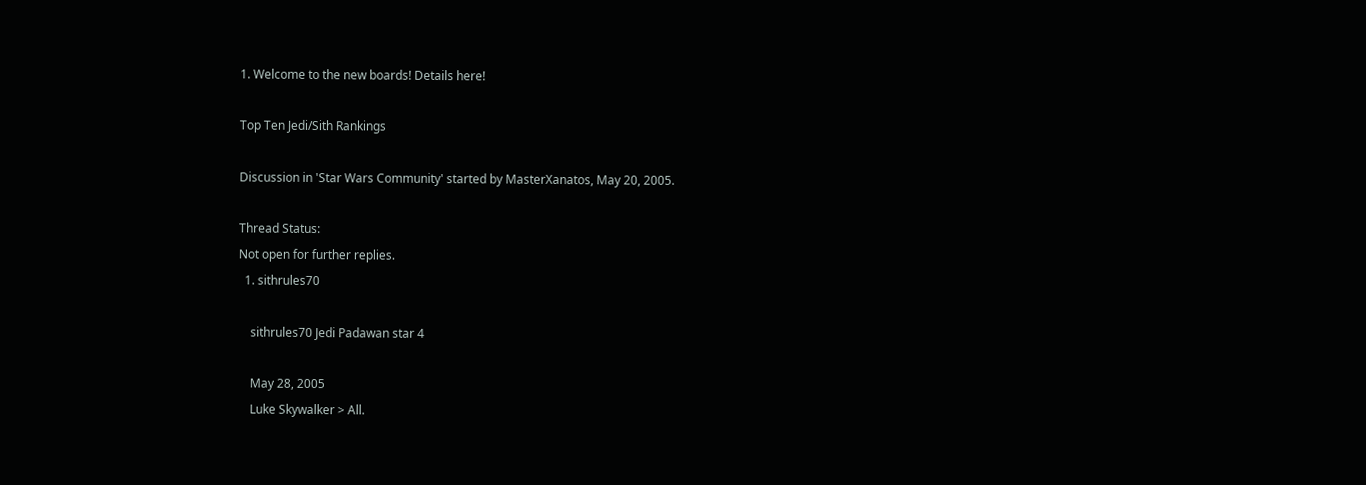1. Welcome to the new boards! Details here!

Top Ten Jedi/Sith Rankings

Discussion in 'Star Wars Community' started by MasterXanatos, May 20, 2005.

Thread Status:
Not open for further replies.
  1. sithrules70

    sithrules70 Jedi Padawan star 4

    May 28, 2005
    Luke Skywalker > All.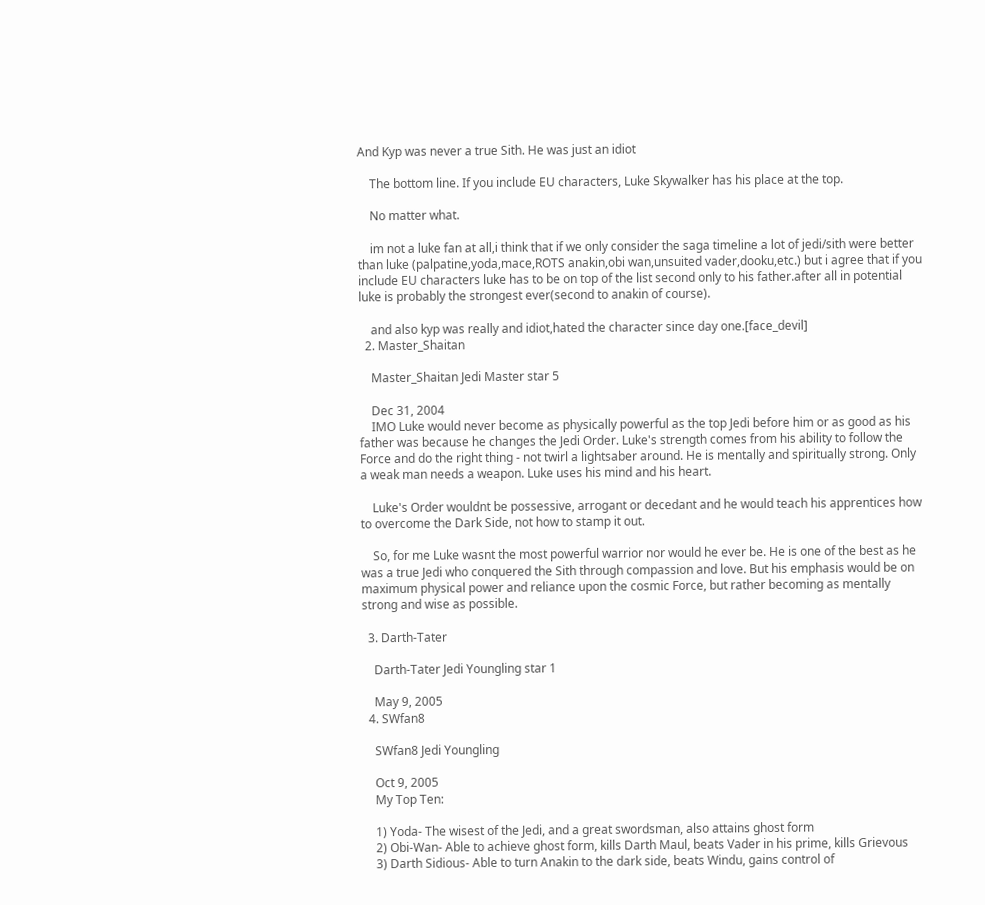And Kyp was never a true Sith. He was just an idiot

    The bottom line. If you include EU characters, Luke Skywalker has his place at the top.

    No matter what.

    im not a luke fan at all,i think that if we only consider the saga timeline a lot of jedi/sith were better than luke (palpatine,yoda,mace,ROTS anakin,obi wan,unsuited vader,dooku,etc.) but i agree that if you include EU characters luke has to be on top of the list second only to his father.after all in potential luke is probably the strongest ever(second to anakin of course).

    and also kyp was really and idiot,hated the character since day one.[face_devil]
  2. Master_Shaitan

    Master_Shaitan Jedi Master star 5

    Dec 31, 2004
    IMO Luke would never become as physically powerful as the top Jedi before him or as good as his father was because he changes the Jedi Order. Luke's strength comes from his ability to follow the Force and do the right thing - not twirl a lightsaber around. He is mentally and spiritually strong. Only a weak man needs a weapon. Luke uses his mind and his heart.

    Luke's Order wouldnt be possessive, arrogant or decedant and he would teach his apprentices how to overcome the Dark Side, not how to stamp it out.

    So, for me Luke wasnt the most powerful warrior nor would he ever be. He is one of the best as he was a true Jedi who conquered the Sith through compassion and love. But his emphasis would be on maximum physical power and reliance upon the cosmic Force, but rather becoming as mentally strong and wise as possible.

  3. Darth-Tater

    Darth-Tater Jedi Youngling star 1

    May 9, 2005
  4. SWfan8

    SWfan8 Jedi Youngling

    Oct 9, 2005
    My Top Ten:

    1) Yoda- The wisest of the Jedi, and a great swordsman, also attains ghost form
    2) Obi-Wan- Able to achieve ghost form, kills Darth Maul, beats Vader in his prime, kills Grievous
    3) Darth Sidious- Able to turn Anakin to the dark side, beats Windu, gains control of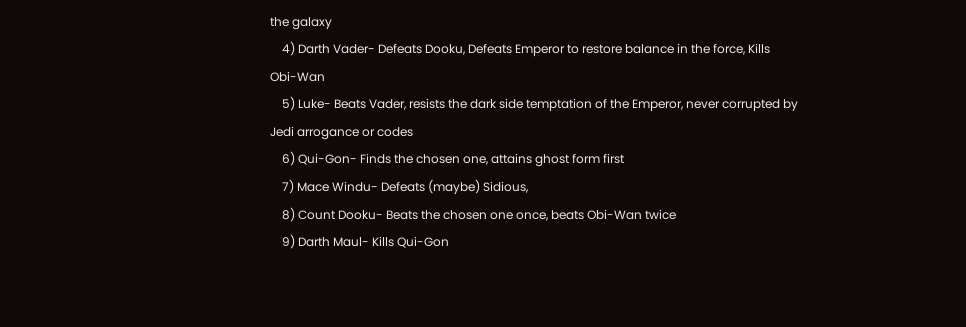the galaxy
    4) Darth Vader- Defeats Dooku, Defeats Emperor to restore balance in the force, Kills Obi-Wan
    5) Luke- Beats Vader, resists the dark side temptation of the Emperor, never corrupted by Jedi arrogance or codes
    6) Qui-Gon- Finds the chosen one, attains ghost form first
    7) Mace Windu- Defeats (maybe) Sidious,
    8) Count Dooku- Beats the chosen one once, beats Obi-Wan twice
    9) Darth Maul- Kills Qui-Gon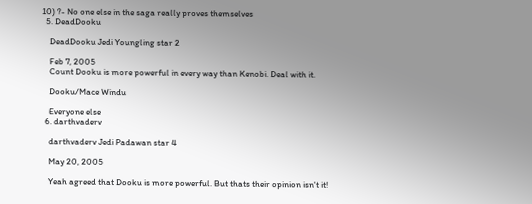10) ?- No one else in the saga really proves themselves
  5. DeadDooku

    DeadDooku Jedi Youngling star 2

    Feb 7, 2005
    Count Dooku is more powerful in every way than Kenobi. Deal with it.

    Dooku/Mace Windu

    Everyone else
  6. darthvaderv

    darthvaderv Jedi Padawan star 4

    May 20, 2005

    Yeah agreed that Dooku is more powerful. But thats their opinion isn't it!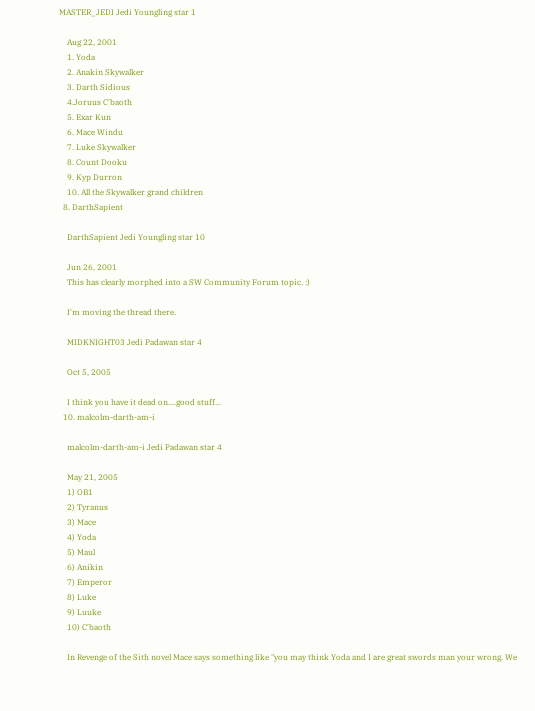MASTER_JEDI Jedi Youngling star 1

    Aug 22, 2001
    1. Yoda
    2. Anakin Skywalker
    3. Darth Sidious
    4.Joruus C'baoth
    5. Exar Kun
    6. Mace Windu
    7. Luke Skywalker
    8. Count Dooku
    9. Kyp Durron
    10. All the Skywalker grand children
  8. DarthSapient

    DarthSapient Jedi Youngling star 10

    Jun 26, 2001
    This has clearly morphed into a SW Community Forum topic. :)

    I'm moving the thread there.

    MIDKNIGHT03 Jedi Padawan star 4

    Oct 5, 2005

    I think you have it dead on....good stuff...
  10. malcolm-darth-am-i

    malcolm-darth-am-i Jedi Padawan star 4

    May 21, 2005
    1) OB1
    2) Tyranus
    3) Mace
    4) Yoda
    5) Maul
    6) Anikin
    7) Emperor
    8) Luke
    9) Luuke
    10) C'baoth

    In Revenge of the Sith novel Mace says something like "you may think Yoda and I are great swords man your wrong. We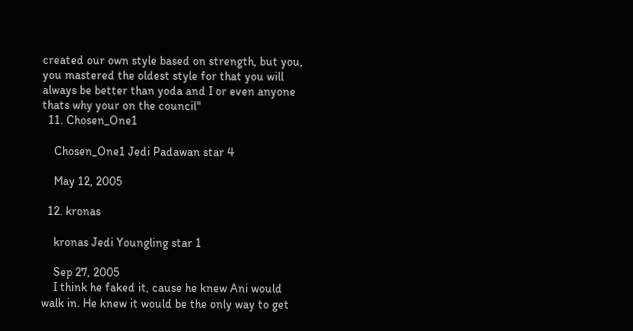created our own style based on strength, but you, you mastered the oldest style for that you will always be better than yoda and I or even anyone thats why your on the council"
  11. Chosen_One1

    Chosen_One1 Jedi Padawan star 4

    May 12, 2005

  12. kronas

    kronas Jedi Youngling star 1

    Sep 27, 2005
    I think he faked it, cause he knew Ani would walk in. He knew it would be the only way to get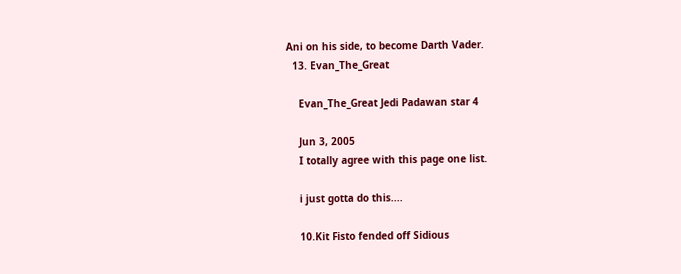Ani on his side, to become Darth Vader.
  13. Evan_The_Great

    Evan_The_Great Jedi Padawan star 4

    Jun 3, 2005
    I totally agree with this page one list.

    i just gotta do this....

    10.Kit Fisto fended off Sidious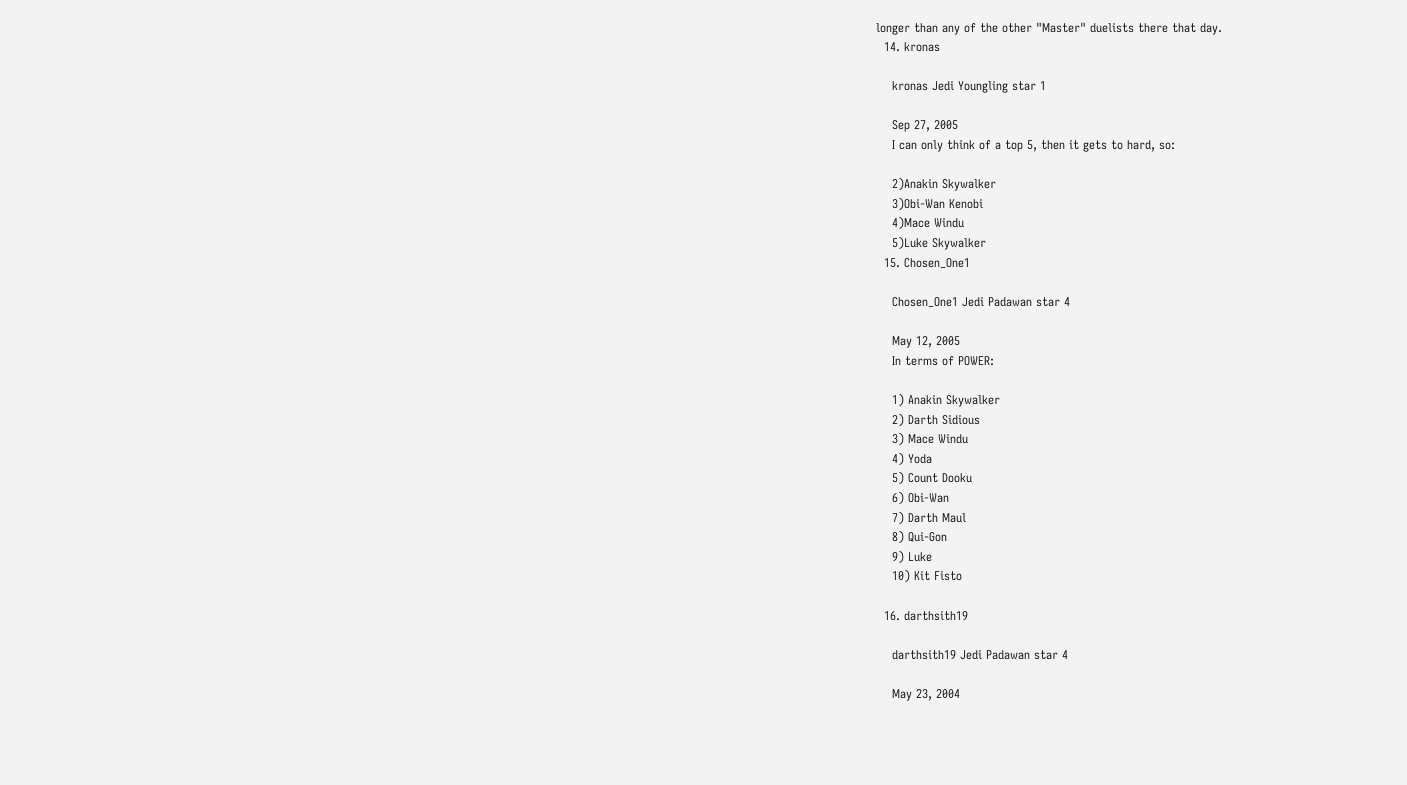longer than any of the other "Master" duelists there that day.
  14. kronas

    kronas Jedi Youngling star 1

    Sep 27, 2005
    I can only think of a top 5, then it gets to hard, so:

    2)Anakin Skywalker
    3)Obi-Wan Kenobi
    4)Mace Windu
    5)Luke Skywalker
  15. Chosen_One1

    Chosen_One1 Jedi Padawan star 4

    May 12, 2005
    In terms of POWER:

    1) Anakin Skywalker
    2) Darth Sidious
    3) Mace Windu
    4) Yoda
    5) Count Dooku
    6) Obi-Wan
    7) Darth Maul
    8) Qui-Gon
    9) Luke
    10) Kit Fisto

  16. darthsith19

    darthsith19 Jedi Padawan star 4

    May 23, 2004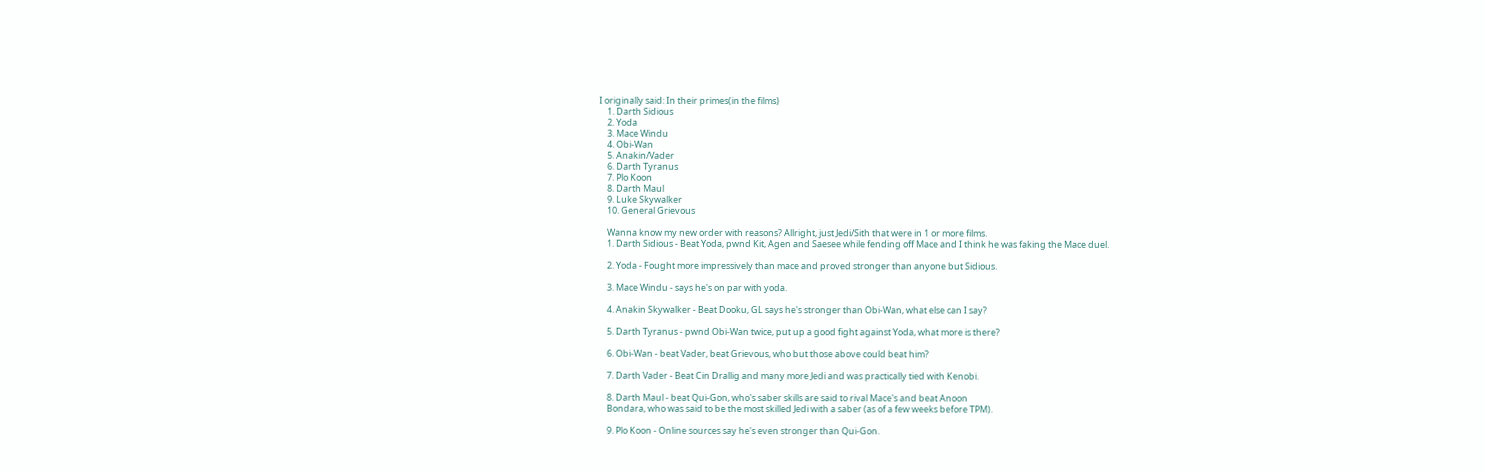I originally said: In their primes(in the films)
    1. Darth Sidious
    2. Yoda
    3. Mace Windu
    4. Obi-Wan
    5. Anakin/Vader
    6. Darth Tyranus
    7. Plo Koon
    8. Darth Maul
    9. Luke Skywalker
    10. General Grievous

    Wanna know my new order with reasons? Allright, just Jedi/Sith that were in 1 or more films.
    1. Darth Sidious - Beat Yoda, pwnd Kit, Agen and Saesee while fending off Mace and I think he was faking the Mace duel.

    2. Yoda - Fought more impressively than mace and proved stronger than anyone but Sidious.

    3. Mace Windu - says he's on par with yoda.

    4. Anakin Skywalker - Beat Dooku, GL says he's stronger than Obi-Wan, what else can I say?

    5. Darth Tyranus - pwnd Obi-Wan twice, put up a good fight against Yoda, what more is there?

    6. Obi-Wan - beat Vader, beat Grievous, who but those above could beat him?

    7. Darth Vader - Beat Cin Drallig and many more Jedi and was practically tied with Kenobi.

    8. Darth Maul - beat Qui-Gon, who's saber skills are said to rival Mace's and beat Anoon
    Bondara, who was said to be the most skilled Jedi with a saber (as of a few weeks before TPM).

    9. Plo Koon - Online sources say he's even stronger than Qui-Gon.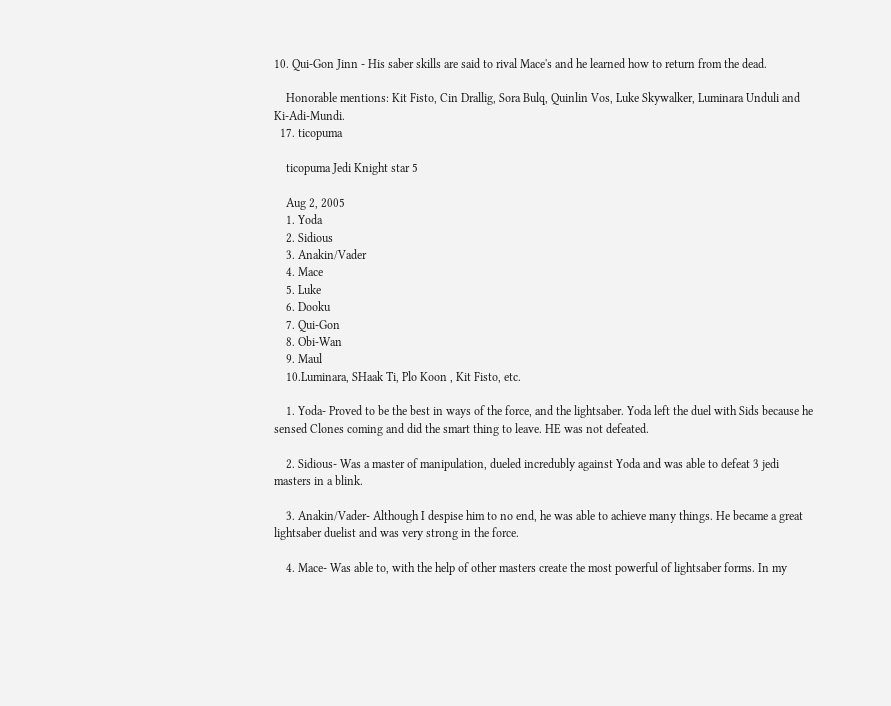10. Qui-Gon Jinn - His saber skills are said to rival Mace's and he learned how to return from the dead.

    Honorable mentions: Kit Fisto, Cin Drallig, Sora Bulq, Quinlin Vos, Luke Skywalker, Luminara Unduli and Ki-Adi-Mundi.
  17. ticopuma

    ticopuma Jedi Knight star 5

    Aug 2, 2005
    1. Yoda
    2. Sidious
    3. Anakin/Vader
    4. Mace
    5. Luke
    6. Dooku
    7. Qui-Gon
    8. Obi-Wan
    9. Maul
    10.Luminara, SHaak Ti, Plo Koon , Kit Fisto, etc.

    1. Yoda- Proved to be the best in ways of the force, and the lightsaber. Yoda left the duel with Sids because he sensed Clones coming and did the smart thing to leave. HE was not defeated.

    2. Sidious- Was a master of manipulation, dueled incredubly against Yoda and was able to defeat 3 jedi masters in a blink.

    3. Anakin/Vader- Although I despise him to no end, he was able to achieve many things. He became a great lightsaber duelist and was very strong in the force.

    4. Mace- Was able to, with the help of other masters create the most powerful of lightsaber forms. In my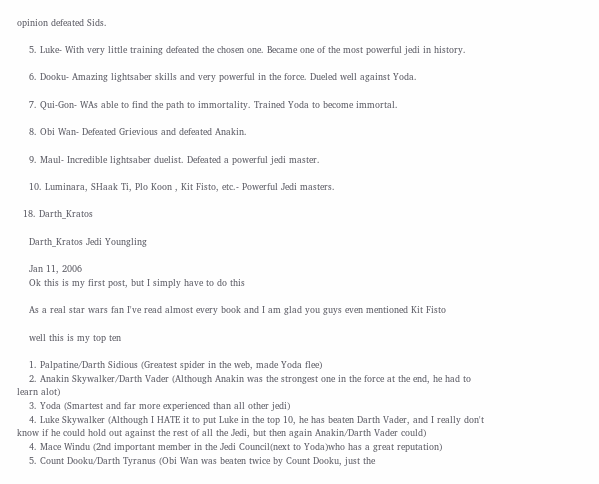opinion defeated Sids.

    5. Luke- With very little training defeated the chosen one. Became one of the most powerful jedi in history.

    6. Dooku- Amazing lightsaber skills and very powerful in the force. Dueled well against Yoda.

    7. Qui-Gon- WAs able to find the path to immortality. Trained Yoda to become immortal.

    8. Obi Wan- Defeated Grievious and defeated Anakin.

    9. Maul- Incredible lightsaber duelist. Defeated a powerful jedi master.

    10. Luminara, SHaak Ti, Plo Koon , Kit Fisto, etc.- Powerful Jedi masters.

  18. Darth_Kratos

    Darth_Kratos Jedi Youngling

    Jan 11, 2006
    Ok this is my first post, but I simply have to do this

    As a real star wars fan I've read almost every book and I am glad you guys even mentioned Kit Fisto

    well this is my top ten

    1. Palpatine/Darth Sidious (Greatest spider in the web, made Yoda flee)
    2. Anakin Skywalker/Darth Vader (Although Anakin was the strongest one in the force at the end, he had to learn alot)
    3. Yoda (Smartest and far more experienced than all other jedi)
    4. Luke Skywalker (Although I HATE it to put Luke in the top 10, he has beaten Darth Vader, and I really don't know if he could hold out against the rest of all the Jedi, but then again Anakin/Darth Vader could)
    4. Mace Windu (2nd important member in the Jedi Council(next to Yoda)who has a great reputation)
    5. Count Dooku/Darth Tyranus (Obi Wan was beaten twice by Count Dooku, just the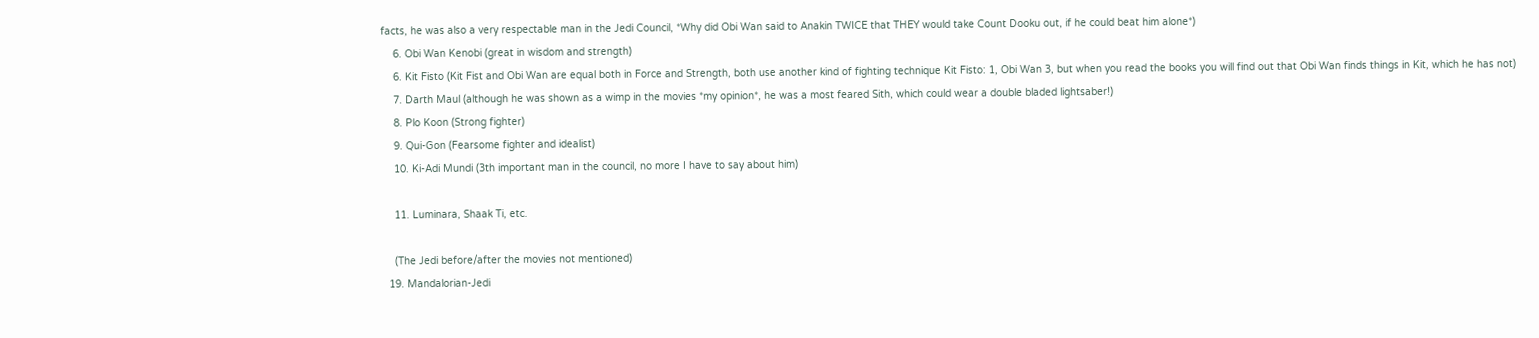facts, he was also a very respectable man in the Jedi Council, *Why did Obi Wan said to Anakin TWICE that THEY would take Count Dooku out, if he could beat him alone*)
    6. Obi Wan Kenobi (great in wisdom and strength)
    6. Kit Fisto (Kit Fist and Obi Wan are equal both in Force and Strength, both use another kind of fighting technique Kit Fisto: 1, Obi Wan 3, but when you read the books you will find out that Obi Wan finds things in Kit, which he has not)
    7. Darth Maul (although he was shown as a wimp in the movies *my opinion*, he was a most feared Sith, which could wear a double bladed lightsaber!)
    8. Plo Koon (Strong fighter)
    9. Qui-Gon (Fearsome fighter and idealist)
    10. Ki-Adi Mundi (3th important man in the council, no more I have to say about him)

    11. Luminara, Shaak Ti, etc.

    (The Jedi before/after the movies not mentioned)
  19. Mandalorian-Jedi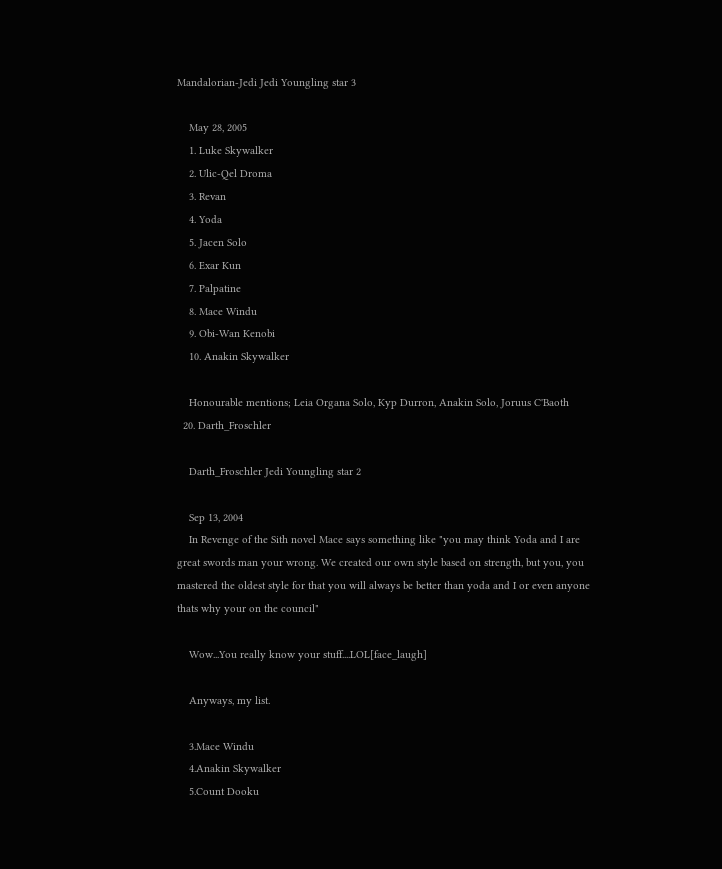Mandalorian-Jedi Jedi Youngling star 3

    May 28, 2005
    1. Luke Skywalker
    2. Ulic-Qel Droma
    3. Revan
    4. Yoda
    5. Jacen Solo
    6. Exar Kun
    7. Palpatine
    8. Mace Windu
    9. Obi-Wan Kenobi
    10. Anakin Skywalker

    Honourable mentions; Leia Organa Solo, Kyp Durron, Anakin Solo, Joruus C'Baoth
  20. Darth_Froschler

    Darth_Froschler Jedi Youngling star 2

    Sep 13, 2004
    In Revenge of the Sith novel Mace says something like "you may think Yoda and I are great swords man your wrong. We created our own style based on strength, but you, you mastered the oldest style for that you will always be better than yoda and I or even anyone thats why your on the council"

    Wow...You really know your stuff....LOL[face_laugh]

    Anyways, my list.

    3.Mace Windu
    4.Anakin Skywalker
    5.Count Dooku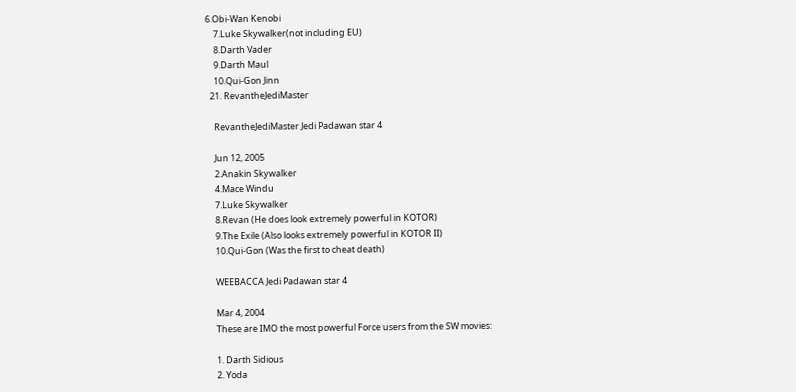6.Obi-Wan Kenobi
    7.Luke Skywalker(not including EU)
    8.Darth Vader
    9.Darth Maul
    10.Qui-Gon Jinn
  21. RevantheJediMaster

    RevantheJediMaster Jedi Padawan star 4

    Jun 12, 2005
    2.Anakin Skywalker
    4.Mace Windu
    7.Luke Skywalker
    8.Revan (He does look extremely powerful in KOTOR)
    9.The Exile (Also looks extremely powerful in KOTOR II)
    10.Qui-Gon (Was the first to cheat death)

    WEEBACCA Jedi Padawan star 4

    Mar 4, 2004
    These are IMO the most powerful Force users from the SW movies:

    1. Darth Sidious
    2. Yoda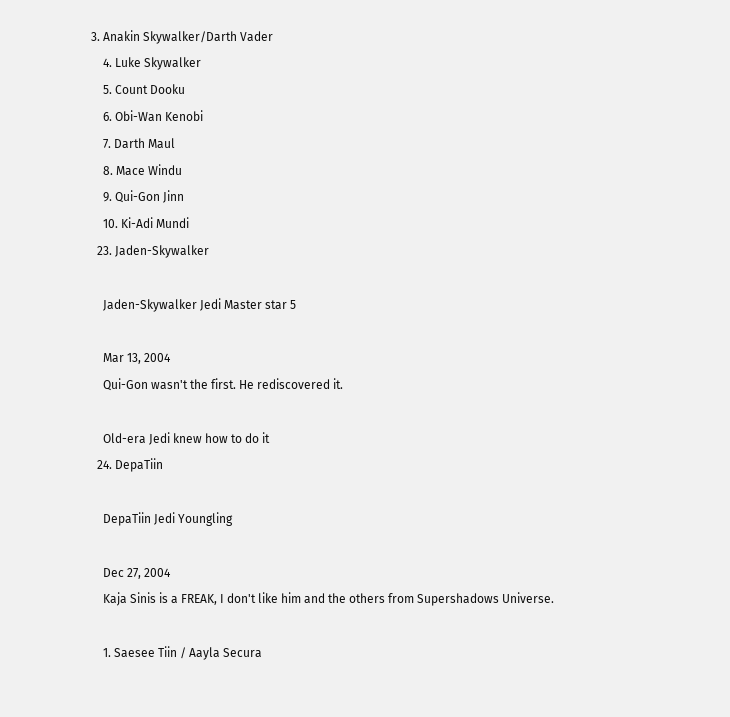3. Anakin Skywalker/Darth Vader
    4. Luke Skywalker
    5. Count Dooku
    6. Obi-Wan Kenobi
    7. Darth Maul
    8. Mace Windu
    9. Qui-Gon Jinn
    10. Ki-Adi Mundi
  23. Jaden-Skywalker

    Jaden-Skywalker Jedi Master star 5

    Mar 13, 2004
    Qui-Gon wasn't the first. He rediscovered it.

    Old-era Jedi knew how to do it
  24. DepaTiin

    DepaTiin Jedi Youngling

    Dec 27, 2004
    Kaja Sinis is a FREAK, I don't like him and the others from Supershadows Universe.

    1. Saesee Tiin / Aayla Secura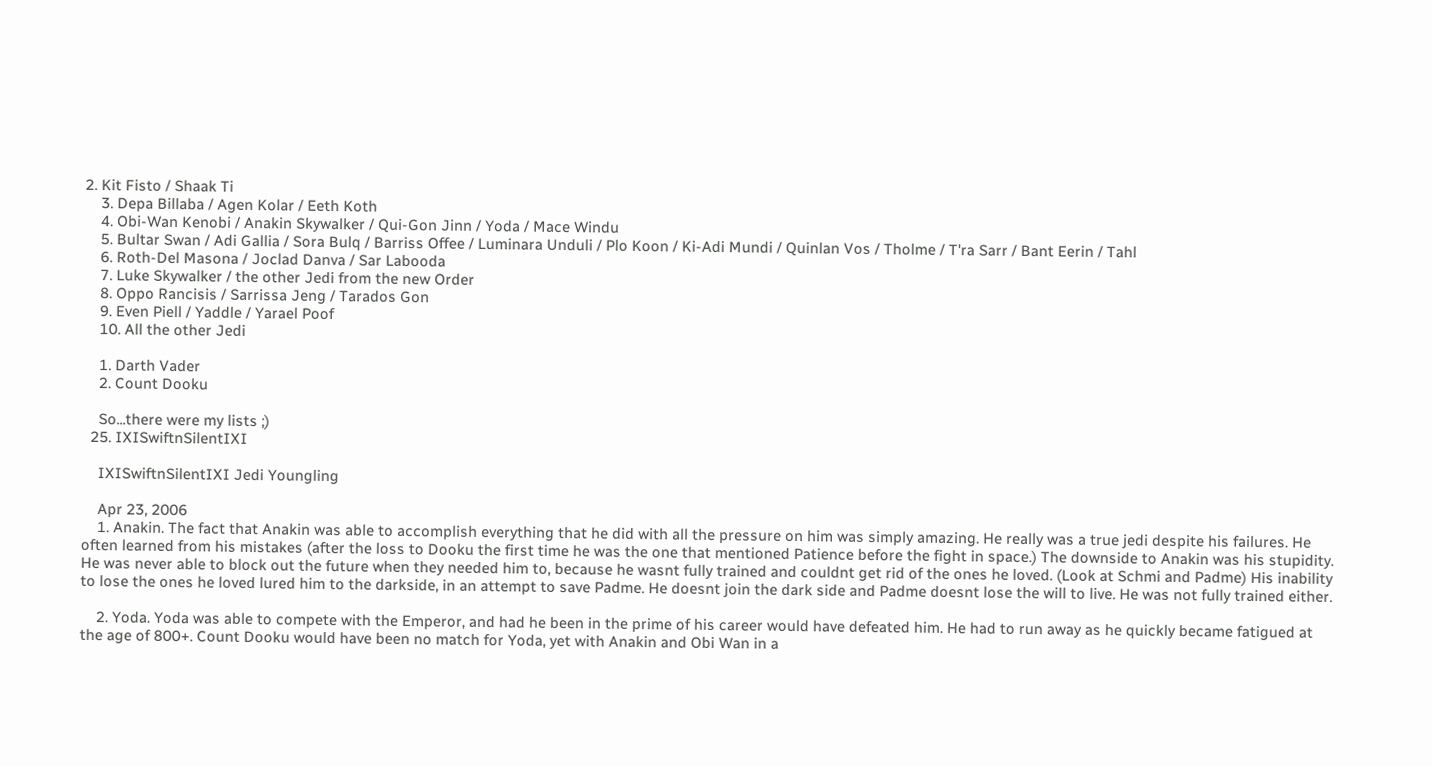2. Kit Fisto / Shaak Ti
    3. Depa Billaba / Agen Kolar / Eeth Koth
    4. Obi-Wan Kenobi / Anakin Skywalker / Qui-Gon Jinn / Yoda / Mace Windu
    5. Bultar Swan / Adi Gallia / Sora Bulq / Barriss Offee / Luminara Unduli / Plo Koon / Ki-Adi Mundi / Quinlan Vos / Tholme / T'ra Sarr / Bant Eerin / Tahl
    6. Roth-Del Masona / Joclad Danva / Sar Labooda
    7. Luke Skywalker / the other Jedi from the new Order
    8. Oppo Rancisis / Sarrissa Jeng / Tarados Gon
    9. Even Piell / Yaddle / Yarael Poof
    10. All the other Jedi

    1. Darth Vader
    2. Count Dooku

    So...there were my lists ;)
  25. IXISwiftnSilentIXI

    IXISwiftnSilentIXI Jedi Youngling

    Apr 23, 2006
    1. Anakin. The fact that Anakin was able to accomplish everything that he did with all the pressure on him was simply amazing. He really was a true jedi despite his failures. He often learned from his mistakes (after the loss to Dooku the first time he was the one that mentioned Patience before the fight in space.) The downside to Anakin was his stupidity. He was never able to block out the future when they needed him to, because he wasnt fully trained and couldnt get rid of the ones he loved. (Look at Schmi and Padme) His inability to lose the ones he loved lured him to the darkside, in an attempt to save Padme. He doesnt join the dark side and Padme doesnt lose the will to live. He was not fully trained either.

    2. Yoda. Yoda was able to compete with the Emperor, and had he been in the prime of his career would have defeated him. He had to run away as he quickly became fatigued at the age of 800+. Count Dooku would have been no match for Yoda, yet with Anakin and Obi Wan in a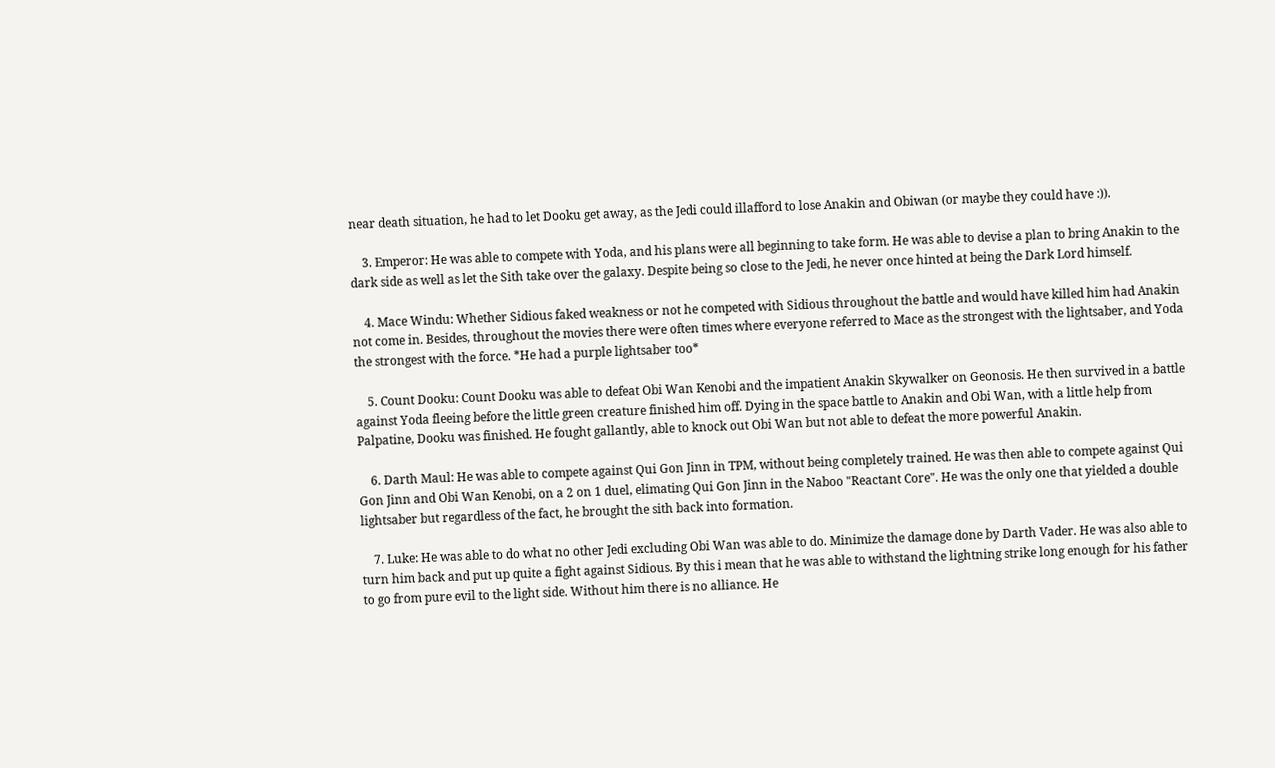near death situation, he had to let Dooku get away, as the Jedi could illafford to lose Anakin and Obiwan (or maybe they could have :)).

    3. Emperor: He was able to compete with Yoda, and his plans were all beginning to take form. He was able to devise a plan to bring Anakin to the dark side as well as let the Sith take over the galaxy. Despite being so close to the Jedi, he never once hinted at being the Dark Lord himself.

    4. Mace Windu: Whether Sidious faked weakness or not he competed with Sidious throughout the battle and would have killed him had Anakin not come in. Besides, throughout the movies there were often times where everyone referred to Mace as the strongest with the lightsaber, and Yoda the strongest with the force. *He had a purple lightsaber too*

    5. Count Dooku: Count Dooku was able to defeat Obi Wan Kenobi and the impatient Anakin Skywalker on Geonosis. He then survived in a battle against Yoda fleeing before the little green creature finished him off. Dying in the space battle to Anakin and Obi Wan, with a little help from Palpatine, Dooku was finished. He fought gallantly, able to knock out Obi Wan but not able to defeat the more powerful Anakin.

    6. Darth Maul: He was able to compete against Qui Gon Jinn in TPM, without being completely trained. He was then able to compete against Qui Gon Jinn and Obi Wan Kenobi, on a 2 on 1 duel, elimating Qui Gon Jinn in the Naboo "Reactant Core". He was the only one that yielded a double lightsaber but regardless of the fact, he brought the sith back into formation.

    7. Luke: He was able to do what no other Jedi excluding Obi Wan was able to do. Minimize the damage done by Darth Vader. He was also able to turn him back and put up quite a fight against Sidious. By this i mean that he was able to withstand the lightning strike long enough for his father to go from pure evil to the light side. Without him there is no alliance. He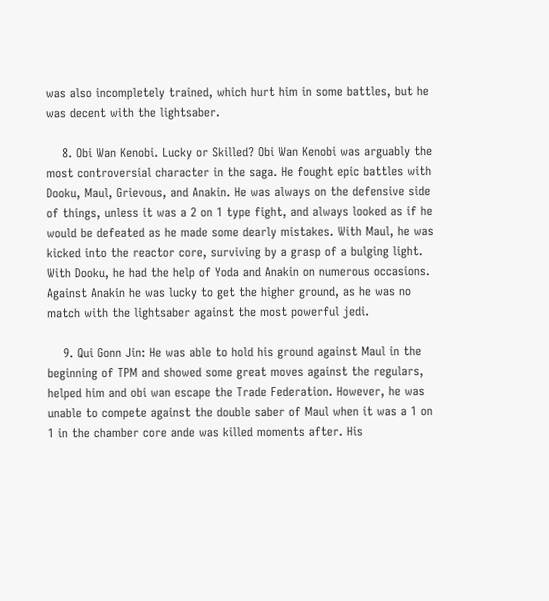was also incompletely trained, which hurt him in some battles, but he was decent with the lightsaber.

    8. Obi Wan Kenobi. Lucky or Skilled? Obi Wan Kenobi was arguably the most controversial character in the saga. He fought epic battles with Dooku, Maul, Grievous, and Anakin. He was always on the defensive side of things, unless it was a 2 on 1 type fight, and always looked as if he would be defeated as he made some dearly mistakes. With Maul, he was kicked into the reactor core, surviving by a grasp of a bulging light. With Dooku, he had the help of Yoda and Anakin on numerous occasions. Against Anakin he was lucky to get the higher ground, as he was no match with the lightsaber against the most powerful jedi.

    9. Qui Gonn Jin: He was able to hold his ground against Maul in the beginning of TPM and showed some great moves against the regulars, helped him and obi wan escape the Trade Federation. However, he was unable to compete against the double saber of Maul when it was a 1 on 1 in the chamber core ande was killed moments after. His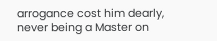arrogance cost him dearly, never being a Master on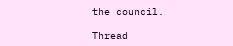the council.

Thread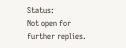Status:
Not open for further replies.